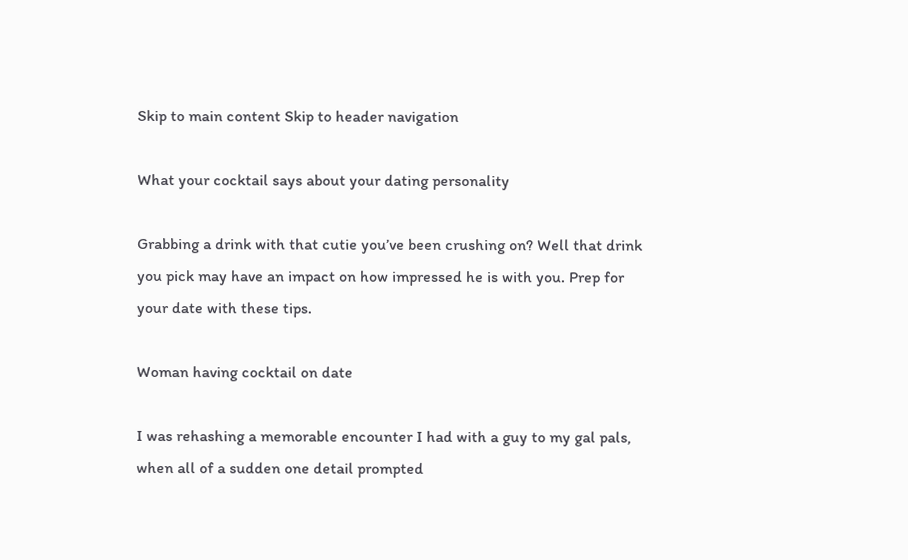Skip to main content Skip to header navigation

What your cocktail says about your dating personality

Grabbing a drink with that cutie you’ve been crushing on? Well that drink you pick may have an impact on how impressed he is with you. Prep for your date with these tips.

Woman having cocktail on date

I was rehashing a memorable encounter I had with a guy to my gal pals, when all of a sudden one detail prompted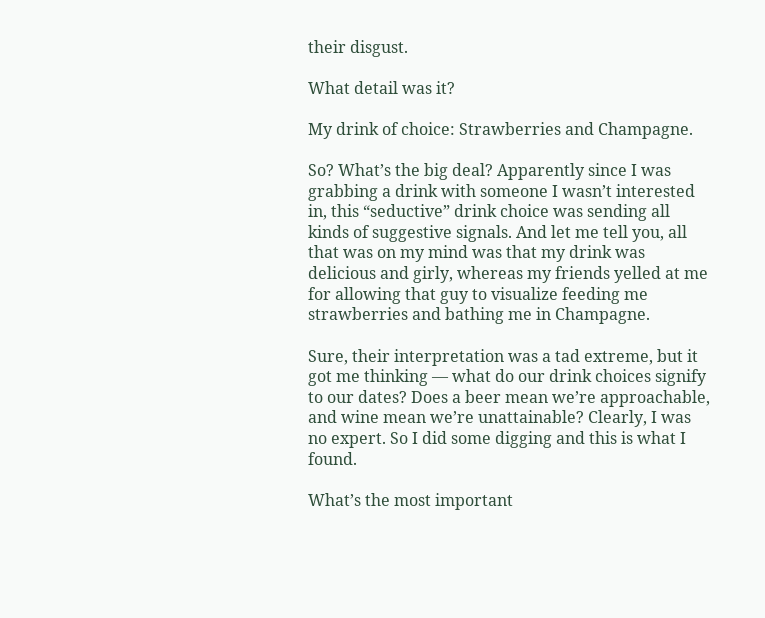their disgust.

What detail was it?

My drink of choice: Strawberries and Champagne.

So? What’s the big deal? Apparently since I was grabbing a drink with someone I wasn’t interested in, this “seductive” drink choice was sending all kinds of suggestive signals. And let me tell you, all that was on my mind was that my drink was delicious and girly, whereas my friends yelled at me for allowing that guy to visualize feeding me strawberries and bathing me in Champagne.

Sure, their interpretation was a tad extreme, but it got me thinking — what do our drink choices signify to our dates? Does a beer mean we’re approachable, and wine mean we’re unattainable? Clearly, I was no expert. So I did some digging and this is what I found.

What’s the most important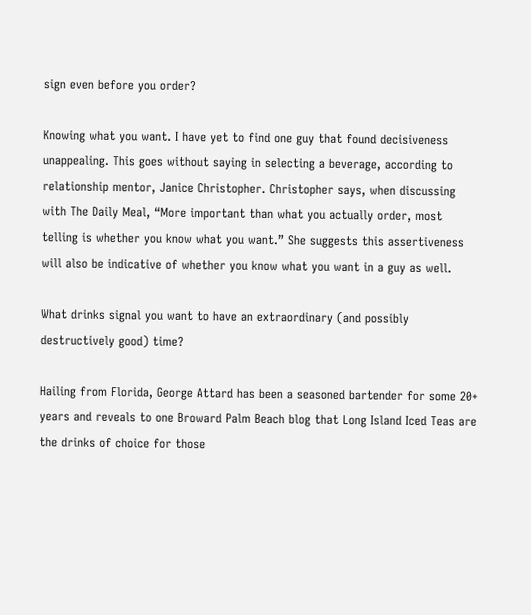sign even before you order?

Knowing what you want. I have yet to find one guy that found decisiveness unappealing. This goes without saying in selecting a beverage, according to relationship mentor, Janice Christopher. Christopher says, when discussing with The Daily Meal, “More important than what you actually order, most telling is whether you know what you want.” She suggests this assertiveness will also be indicative of whether you know what you want in a guy as well.

What drinks signal you want to have an extraordinary (and possibly destructively good) time?

Hailing from Florida, George Attard has been a seasoned bartender for some 20+ years and reveals to one Broward Palm Beach blog that Long Island Iced Teas are the drinks of choice for those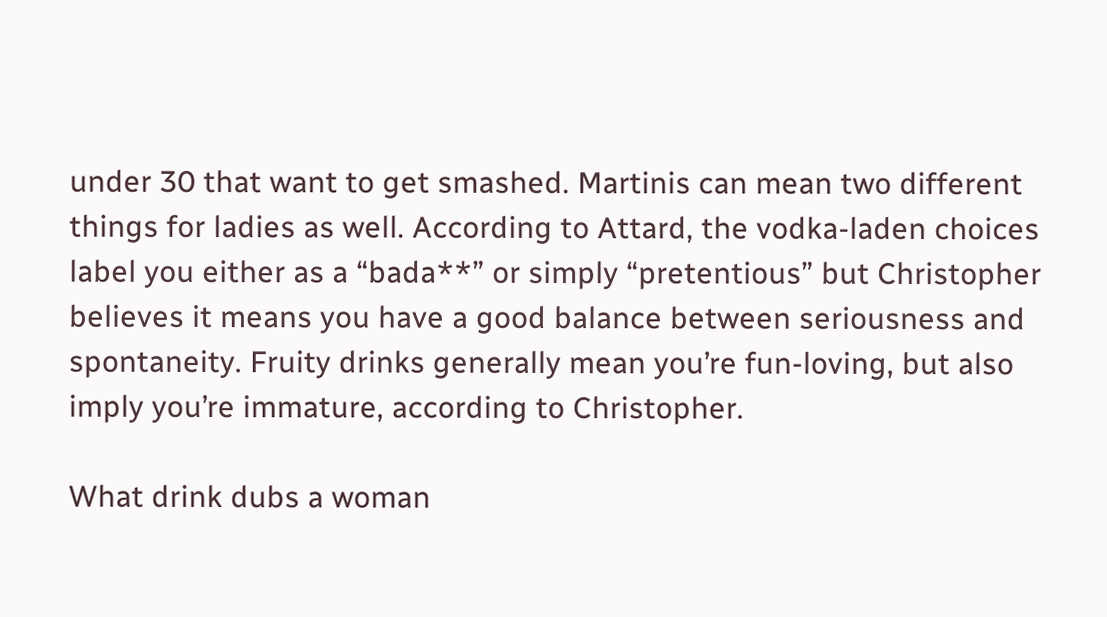under 30 that want to get smashed. Martinis can mean two different things for ladies as well. According to Attard, the vodka-laden choices label you either as a “bada**” or simply “pretentious” but Christopher believes it means you have a good balance between seriousness and spontaneity. Fruity drinks generally mean you’re fun-loving, but also imply you’re immature, according to Christopher.

What drink dubs a woman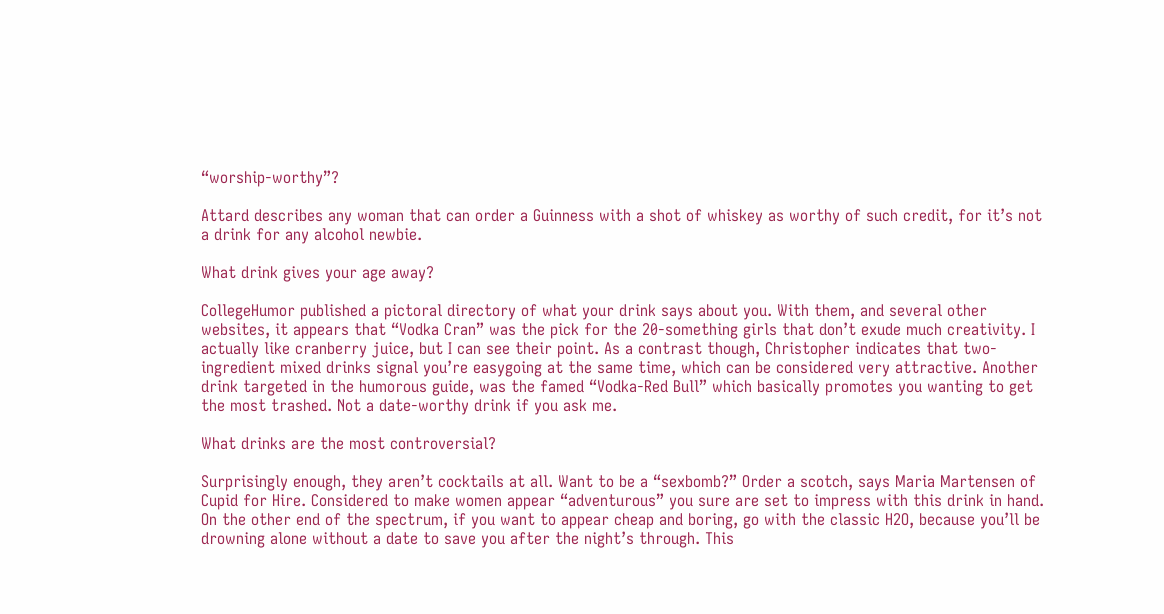“worship-worthy”?

Attard describes any woman that can order a Guinness with a shot of whiskey as worthy of such credit, for it’s not a drink for any alcohol newbie.

What drink gives your age away?

CollegeHumor published a pictoral directory of what your drink says about you. With them, and several other websites, it appears that “Vodka Cran” was the pick for the 20-something girls that don’t exude much creativity. I actually like cranberry juice, but I can see their point. As a contrast though, Christopher indicates that two-ingredient mixed drinks signal you’re easygoing at the same time, which can be considered very attractive. Another drink targeted in the humorous guide, was the famed “Vodka-Red Bull” which basically promotes you wanting to get the most trashed. Not a date-worthy drink if you ask me.

What drinks are the most controversial?

Surprisingly enough, they aren’t cocktails at all. Want to be a “sexbomb?” Order a scotch, says Maria Martensen of Cupid for Hire. Considered to make women appear “adventurous” you sure are set to impress with this drink in hand. On the other end of the spectrum, if you want to appear cheap and boring, go with the classic H2O, because you’ll be drowning alone without a date to save you after the night’s through. This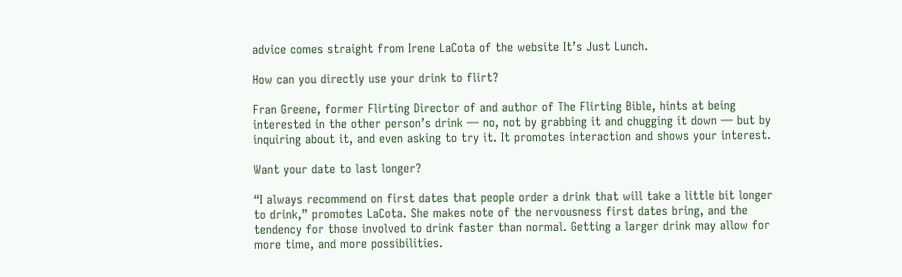advice comes straight from Irene LaCota of the website It’s Just Lunch.

How can you directly use your drink to flirt?

Fran Greene, former Flirting Director of and author of The Flirting Bible, hints at being interested in the other person’s drink — no, not by grabbing it and chugging it down — but by inquiring about it, and even asking to try it. It promotes interaction and shows your interest.

Want your date to last longer?

“I always recommend on first dates that people order a drink that will take a little bit longer to drink,” promotes LaCota. She makes note of the nervousness first dates bring, and the tendency for those involved to drink faster than normal. Getting a larger drink may allow for more time, and more possibilities.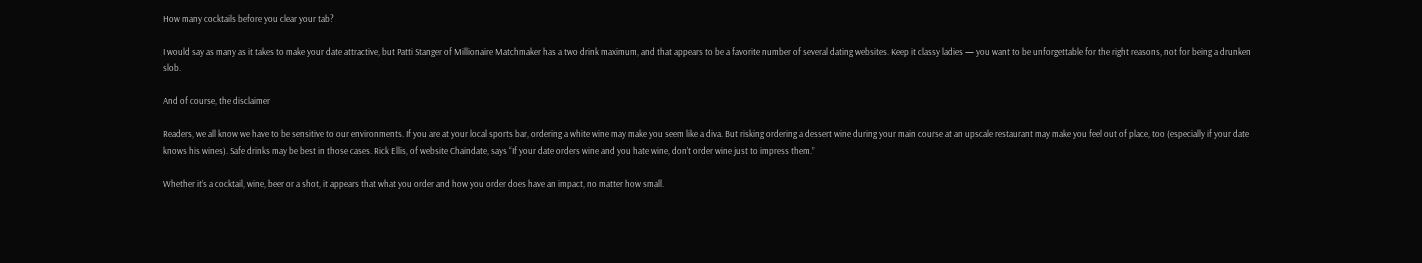How many cocktails before you clear your tab?

I would say as many as it takes to make your date attractive, but Patti Stanger of Millionaire Matchmaker has a two drink maximum, and that appears to be a favorite number of several dating websites. Keep it classy ladies — you want to be unforgettable for the right reasons, not for being a drunken slob.

And of course, the disclaimer

Readers, we all know we have to be sensitive to our environments. If you are at your local sports bar, ordering a white wine may make you seem like a diva. But risking ordering a dessert wine during your main course at an upscale restaurant may make you feel out of place, too (especially if your date knows his wines). Safe drinks may be best in those cases. Rick Ellis, of website Chaindate, says “If your date orders wine and you hate wine, don’t order wine just to impress them.”

Whether it’s a cocktail, wine, beer or a shot, it appears that what you order and how you order does have an impact, no matter how small.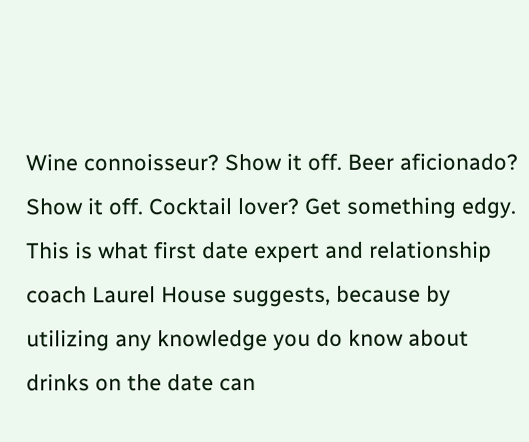Wine connoisseur? Show it off. Beer aficionado? Show it off. Cocktail lover? Get something edgy. This is what first date expert and relationship coach Laurel House suggests, because by utilizing any knowledge you do know about drinks on the date can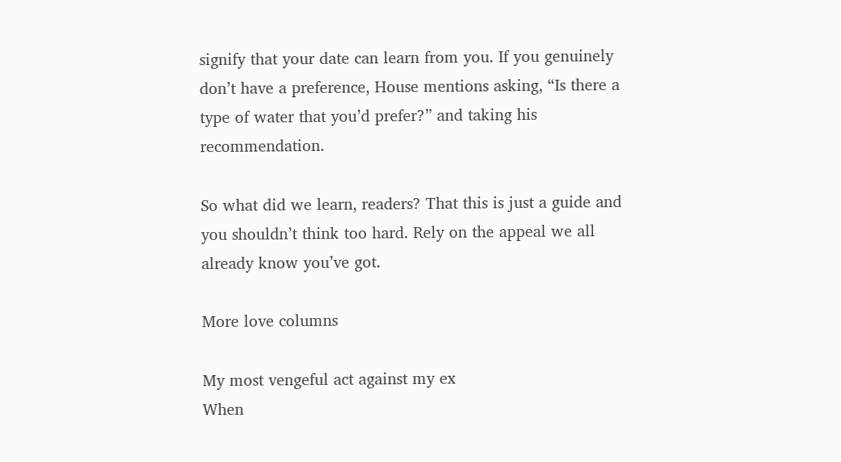signify that your date can learn from you. If you genuinely don’t have a preference, House mentions asking, “Is there a type of water that you’d prefer?” and taking his recommendation.

So what did we learn, readers? That this is just a guide and you shouldn’t think too hard. Rely on the appeal we all already know you’ve got.

More love columns

My most vengeful act against my ex
When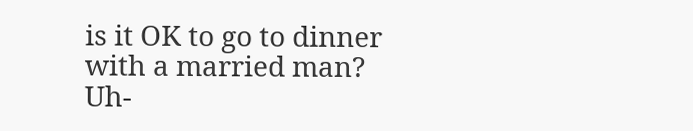is it OK to go to dinner with a married man?
Uh-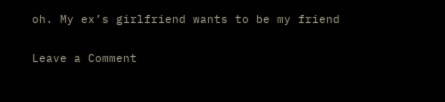oh. My ex’s girlfriend wants to be my friend

Leave a Comment